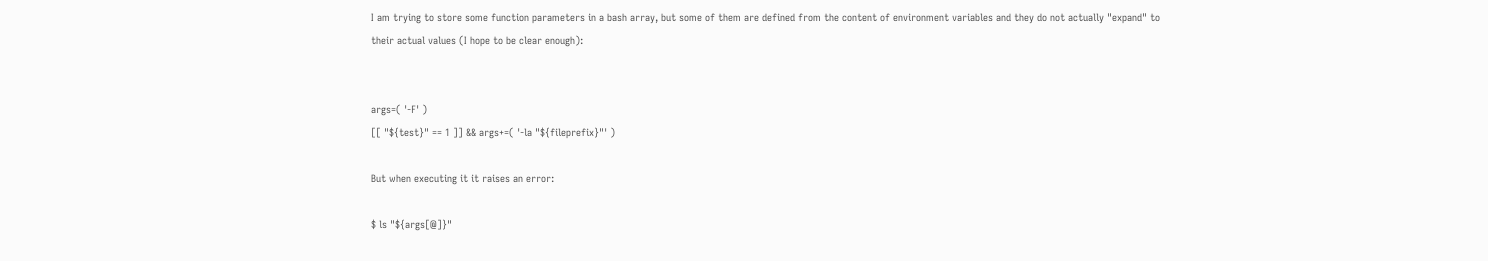I am trying to store some function parameters in a bash array, but some of them are defined from the content of environment variables and they do not actually "expand" to their actual values (I hope to be clear enough):


args=( '-F' )
[[ "${test}" == 1 ]] && args+=( '-la "${fileprefix}"' )

But when executing it it raises an error:

$ ls "${args[@]}"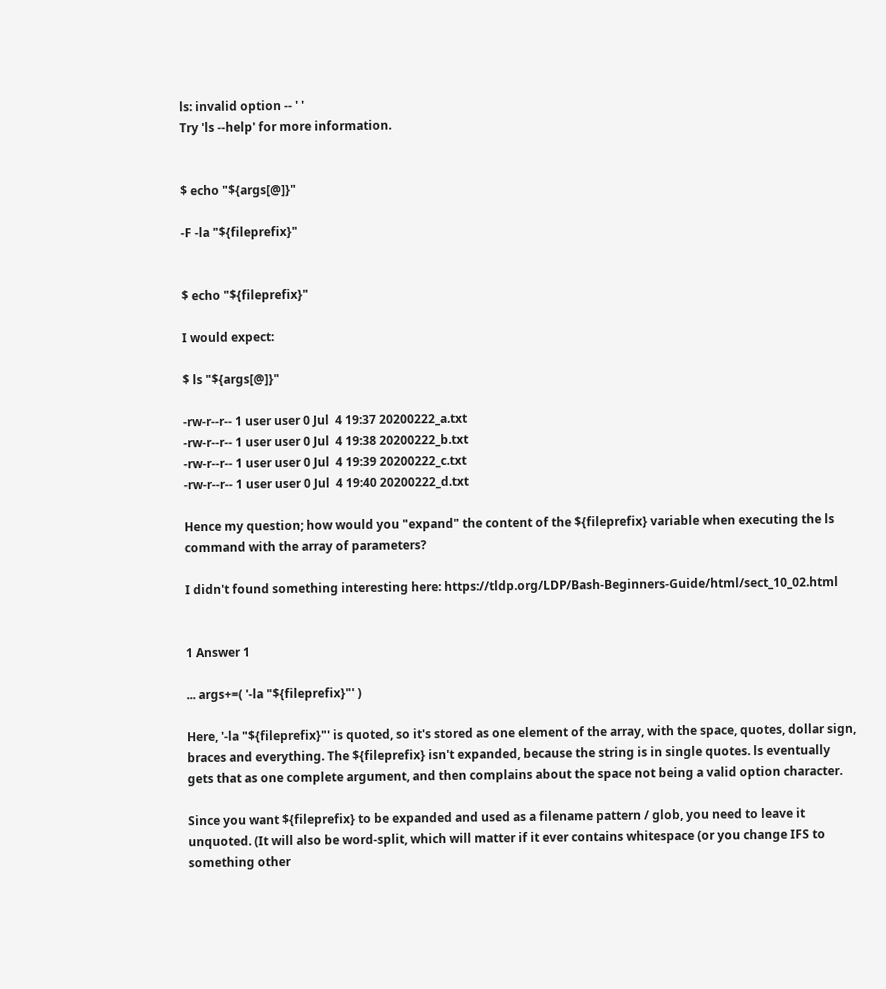ls: invalid option -- ' '
Try 'ls --help' for more information.


$ echo "${args[@]}"

-F -la "${fileprefix}"


$ echo "${fileprefix}"

I would expect:

$ ls "${args[@]}"

-rw-r--r-- 1 user user 0 Jul  4 19:37 20200222_a.txt
-rw-r--r-- 1 user user 0 Jul  4 19:38 20200222_b.txt
-rw-r--r-- 1 user user 0 Jul  4 19:39 20200222_c.txt
-rw-r--r-- 1 user user 0 Jul  4 19:40 20200222_d.txt

Hence my question; how would you "expand" the content of the ${fileprefix} variable when executing the ls command with the array of parameters?

I didn't found something interesting here: https://tldp.org/LDP/Bash-Beginners-Guide/html/sect_10_02.html


1 Answer 1

... args+=( '-la "${fileprefix}"' )

Here, '-la "${fileprefix}"' is quoted, so it's stored as one element of the array, with the space, quotes, dollar sign, braces and everything. The ${fileprefix} isn't expanded, because the string is in single quotes. ls eventually gets that as one complete argument, and then complains about the space not being a valid option character.

Since you want ${fileprefix} to be expanded and used as a filename pattern / glob, you need to leave it unquoted. (It will also be word-split, which will matter if it ever contains whitespace (or you change IFS to something other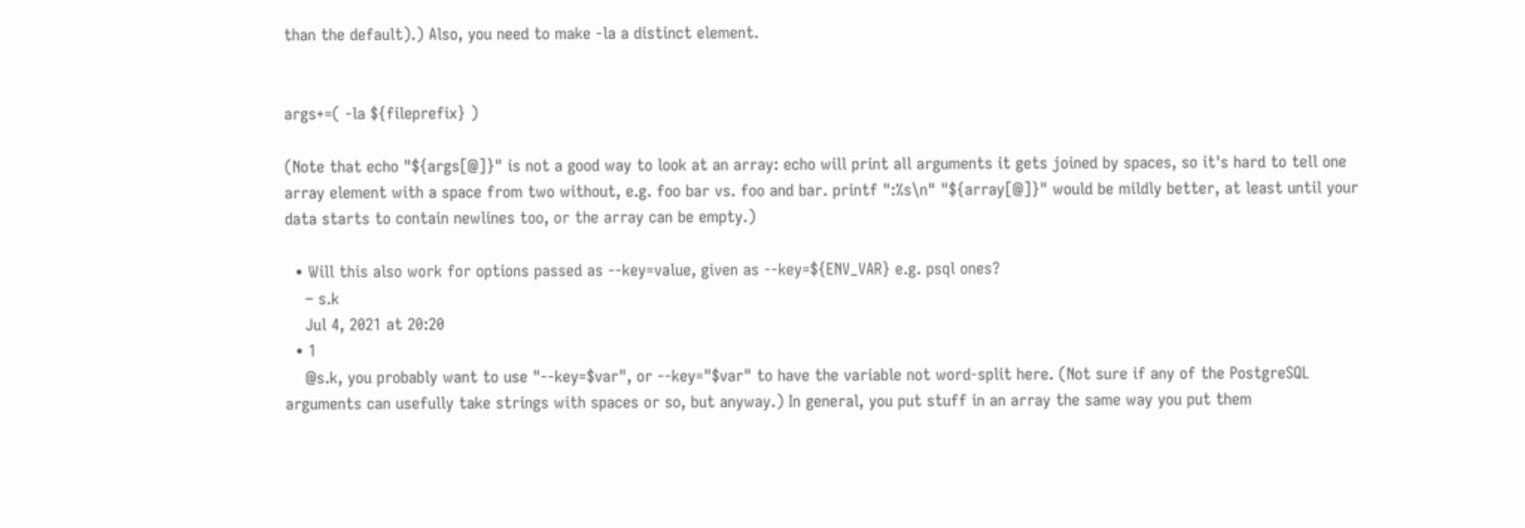than the default).) Also, you need to make -la a distinct element.


args+=( -la ${fileprefix} )

(Note that echo "${args[@]}" is not a good way to look at an array: echo will print all arguments it gets joined by spaces, so it's hard to tell one array element with a space from two without, e.g. foo bar vs. foo and bar. printf ":%s\n" "${array[@]}" would be mildly better, at least until your data starts to contain newlines too, or the array can be empty.)

  • Will this also work for options passed as --key=value, given as --key=${ENV_VAR} e.g. psql ones?
    – s.k
    Jul 4, 2021 at 20:20
  • 1
    @s.k, you probably want to use "--key=$var", or --key="$var" to have the variable not word-split here. (Not sure if any of the PostgreSQL arguments can usefully take strings with spaces or so, but anyway.) In general, you put stuff in an array the same way you put them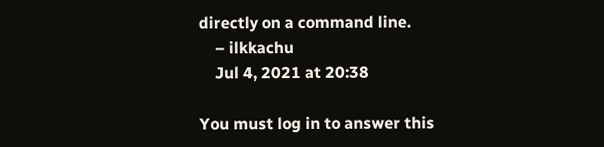directly on a command line.
    – ilkkachu
    Jul 4, 2021 at 20:38

You must log in to answer this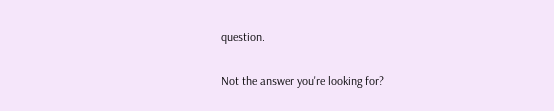question.

Not the answer you're looking for?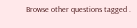Browse other questions tagged .